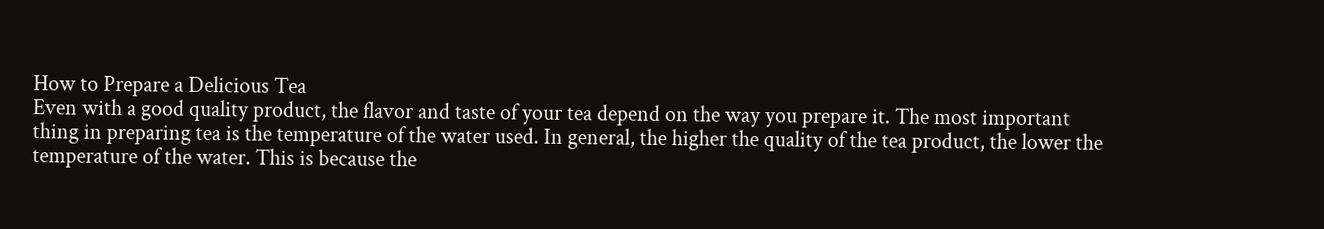How to Prepare a Delicious Tea
Even with a good quality product, the flavor and taste of your tea depend on the way you prepare it. The most important thing in preparing tea is the temperature of the water used. In general, the higher the quality of the tea product, the lower the temperature of the water. This is because the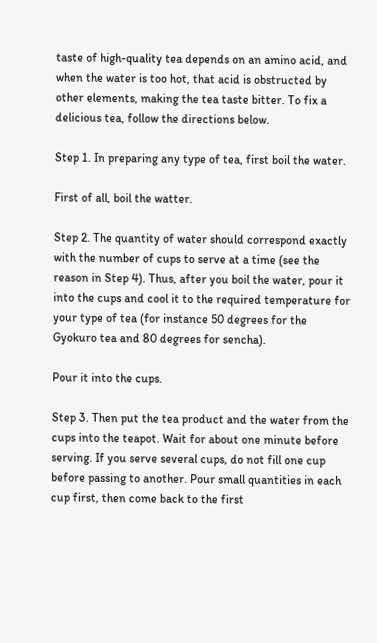taste of high-quality tea depends on an amino acid, and when the water is too hot, that acid is obstructed by other elements, making the tea taste bitter. To fix a delicious tea, follow the directions below.

Step 1. In preparing any type of tea, first boil the water.

First of all, boil the watter.

Step 2. The quantity of water should correspond exactly with the number of cups to serve at a time (see the reason in Step 4). Thus, after you boil the water, pour it into the cups and cool it to the required temperature for your type of tea (for instance 50 degrees for the Gyokuro tea and 80 degrees for sencha).

Pour it into the cups.

Step 3. Then put the tea product and the water from the cups into the teapot. Wait for about one minute before serving. If you serve several cups, do not fill one cup before passing to another. Pour small quantities in each cup first, then come back to the first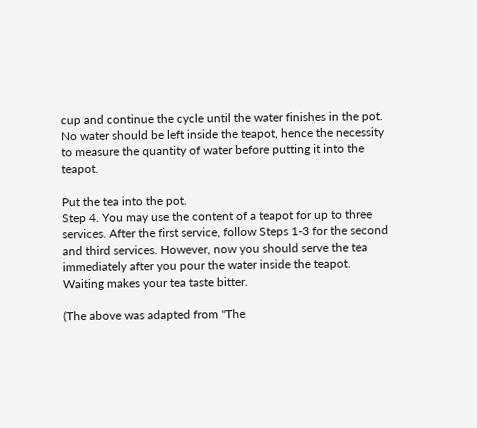cup and continue the cycle until the water finishes in the pot. No water should be left inside the teapot, hence the necessity to measure the quantity of water before putting it into the teapot.

Put the tea into the pot.
Step 4. You may use the content of a teapot for up to three services. After the first service, follow Steps 1-3 for the second and third services. However, now you should serve the tea immediately after you pour the water inside the teapot. Waiting makes your tea taste bitter.

(The above was adapted from "The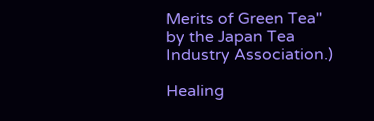Merits of Green Tea" by the Japan Tea Industry Association.)

Healing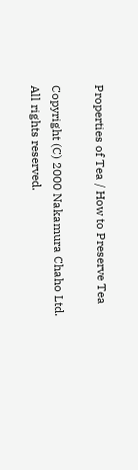Properties of Tea / How to Preserve Tea

Copyright (C) 2000 Nakamura Chaho Ltd.
All rights reserved.